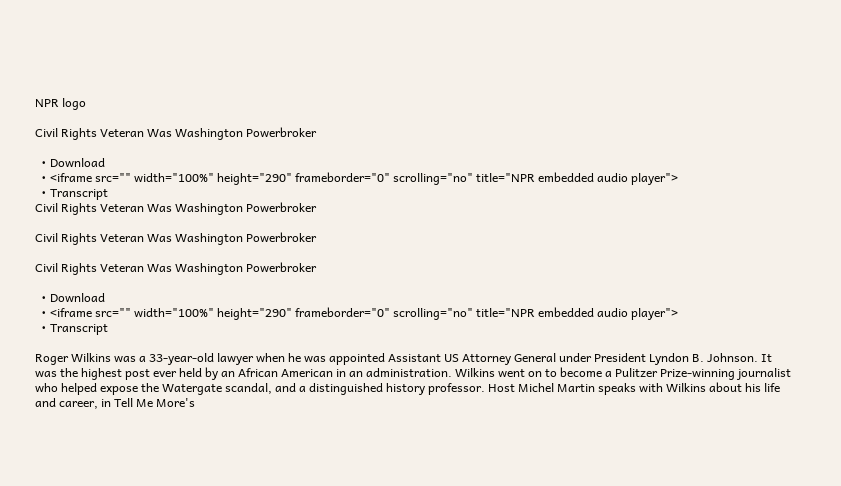NPR logo

Civil Rights Veteran Was Washington Powerbroker

  • Download
  • <iframe src="" width="100%" height="290" frameborder="0" scrolling="no" title="NPR embedded audio player">
  • Transcript
Civil Rights Veteran Was Washington Powerbroker

Civil Rights Veteran Was Washington Powerbroker

Civil Rights Veteran Was Washington Powerbroker

  • Download
  • <iframe src="" width="100%" height="290" frameborder="0" scrolling="no" title="NPR embedded audio player">
  • Transcript

Roger Wilkins was a 33-year-old lawyer when he was appointed Assistant US Attorney General under President Lyndon B. Johnson. It was the highest post ever held by an African American in an administration. Wilkins went on to become a Pulitzer Prize-winning journalist who helped expose the Watergate scandal, and a distinguished history professor. Host Michel Martin speaks with Wilkins about his life and career, in Tell Me More's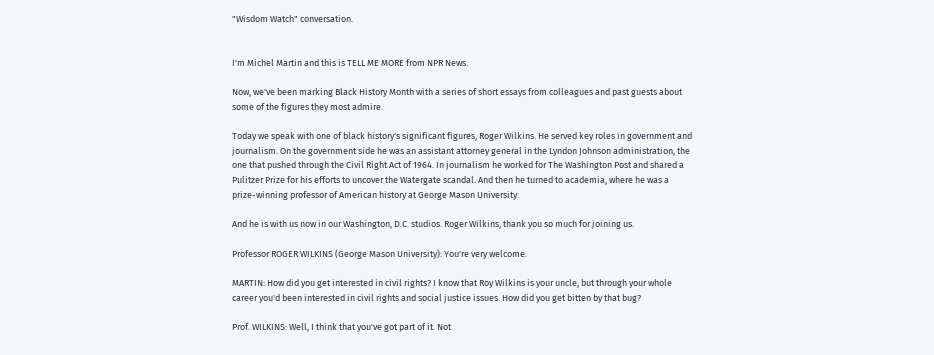"Wisdom Watch" conversation.


I'm Michel Martin and this is TELL ME MORE from NPR News.

Now, we've been marking Black History Month with a series of short essays from colleagues and past guests about some of the figures they most admire.

Today we speak with one of black history's significant figures, Roger Wilkins. He served key roles in government and journalism. On the government side he was an assistant attorney general in the Lyndon Johnson administration, the one that pushed through the Civil Right Act of 1964. In journalism he worked for The Washington Post and shared a Pulitzer Prize for his efforts to uncover the Watergate scandal. And then he turned to academia, where he was a prize-winning professor of American history at George Mason University.

And he is with us now in our Washington, D.C. studios. Roger Wilkins, thank you so much for joining us.

Professor ROGER WILKINS (George Mason University): You're very welcome.

MARTIN: How did you get interested in civil rights? I know that Roy Wilkins is your uncle, but through your whole career you'd been interested in civil rights and social justice issues. How did you get bitten by that bug?

Prof. WILKINS: Well, I think that you've got part of it. Not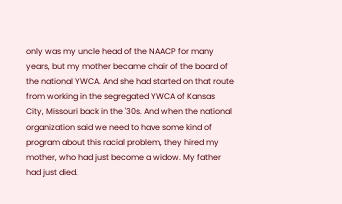only was my uncle head of the NAACP for many years, but my mother became chair of the board of the national YWCA. And she had started on that route from working in the segregated YWCA of Kansas City, Missouri back in the '30s. And when the national organization said we need to have some kind of program about this racial problem, they hired my mother, who had just become a widow. My father had just died.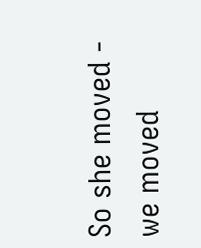So she moved - we moved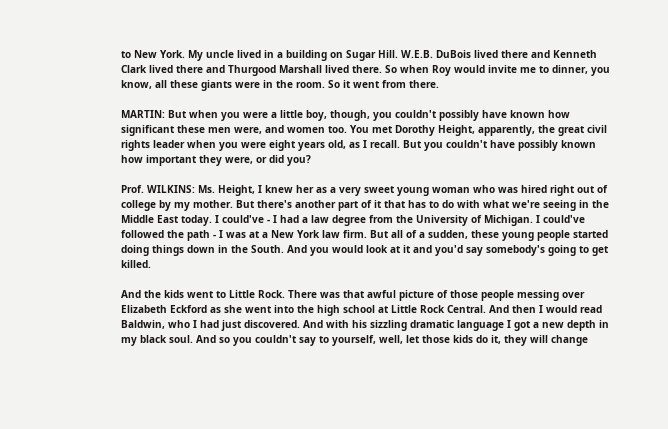to New York. My uncle lived in a building on Sugar Hill. W.E.B. DuBois lived there and Kenneth Clark lived there and Thurgood Marshall lived there. So when Roy would invite me to dinner, you know, all these giants were in the room. So it went from there.

MARTIN: But when you were a little boy, though, you couldn't possibly have known how significant these men were, and women too. You met Dorothy Height, apparently, the great civil rights leader when you were eight years old, as I recall. But you couldn't have possibly known how important they were, or did you?

Prof. WILKINS: Ms. Height, I knew her as a very sweet young woman who was hired right out of college by my mother. But there's another part of it that has to do with what we're seeing in the Middle East today. I could've - I had a law degree from the University of Michigan. I could've followed the path - I was at a New York law firm. But all of a sudden, these young people started doing things down in the South. And you would look at it and you'd say somebody's going to get killed.

And the kids went to Little Rock. There was that awful picture of those people messing over Elizabeth Eckford as she went into the high school at Little Rock Central. And then I would read Baldwin, who I had just discovered. And with his sizzling dramatic language I got a new depth in my black soul. And so you couldn't say to yourself, well, let those kids do it, they will change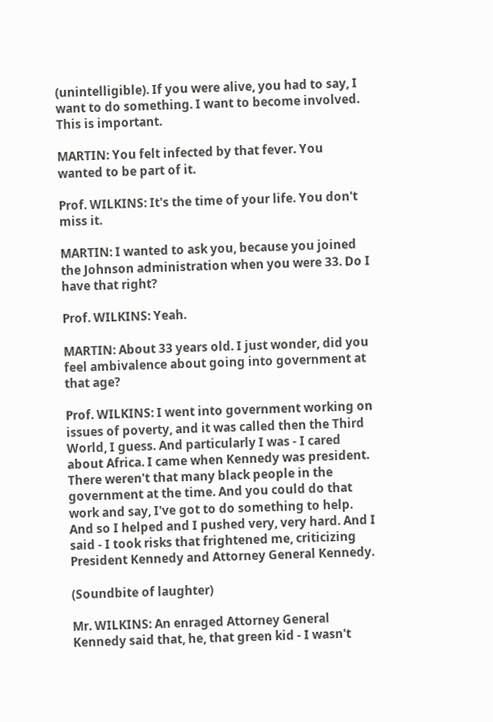(unintelligible). If you were alive, you had to say, I want to do something. I want to become involved. This is important.

MARTIN: You felt infected by that fever. You wanted to be part of it.

Prof. WILKINS: It's the time of your life. You don't miss it.

MARTIN: I wanted to ask you, because you joined the Johnson administration when you were 33. Do I have that right?

Prof. WILKINS: Yeah.

MARTIN: About 33 years old. I just wonder, did you feel ambivalence about going into government at that age?

Prof. WILKINS: I went into government working on issues of poverty, and it was called then the Third World, I guess. And particularly I was - I cared about Africa. I came when Kennedy was president. There weren't that many black people in the government at the time. And you could do that work and say, I've got to do something to help. And so I helped and I pushed very, very hard. And I said - I took risks that frightened me, criticizing President Kennedy and Attorney General Kennedy.

(Soundbite of laughter)

Mr. WILKINS: An enraged Attorney General Kennedy said that, he, that green kid - I wasn't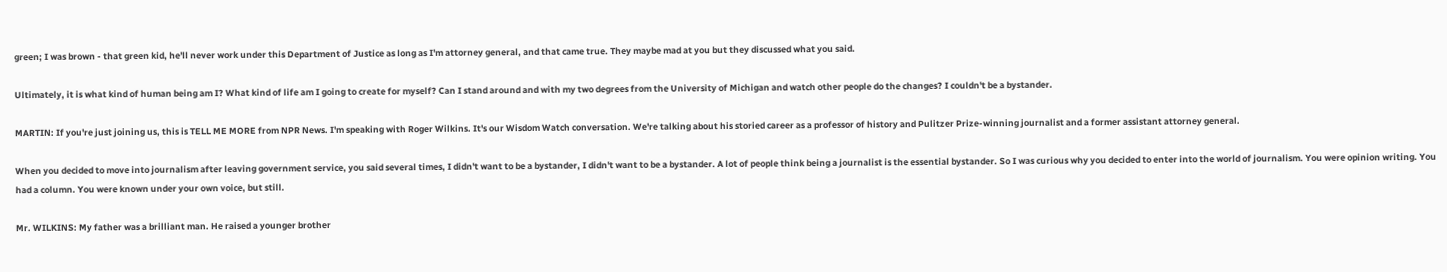green; I was brown - that green kid, he'll never work under this Department of Justice as long as I'm attorney general, and that came true. They maybe mad at you but they discussed what you said.

Ultimately, it is what kind of human being am I? What kind of life am I going to create for myself? Can I stand around and with my two degrees from the University of Michigan and watch other people do the changes? I couldn't be a bystander.

MARTIN: If you're just joining us, this is TELL ME MORE from NPR News. I'm speaking with Roger Wilkins. It's our Wisdom Watch conversation. We're talking about his storied career as a professor of history and Pulitzer Prize-winning journalist and a former assistant attorney general.

When you decided to move into journalism after leaving government service, you said several times, I didn't want to be a bystander, I didn't want to be a bystander. A lot of people think being a journalist is the essential bystander. So I was curious why you decided to enter into the world of journalism. You were opinion writing. You had a column. You were known under your own voice, but still.

Mr. WILKINS: My father was a brilliant man. He raised a younger brother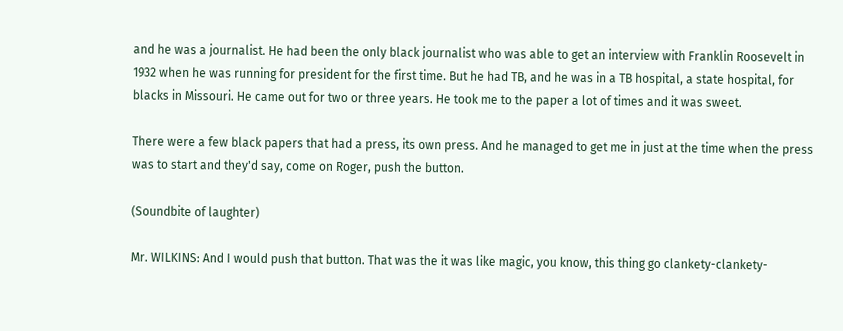and he was a journalist. He had been the only black journalist who was able to get an interview with Franklin Roosevelt in 1932 when he was running for president for the first time. But he had TB, and he was in a TB hospital, a state hospital, for blacks in Missouri. He came out for two or three years. He took me to the paper a lot of times and it was sweet.

There were a few black papers that had a press, its own press. And he managed to get me in just at the time when the press was to start and they'd say, come on Roger, push the button.

(Soundbite of laughter)

Mr. WILKINS: And I would push that button. That was the it was like magic, you know, this thing go clankety-clankety-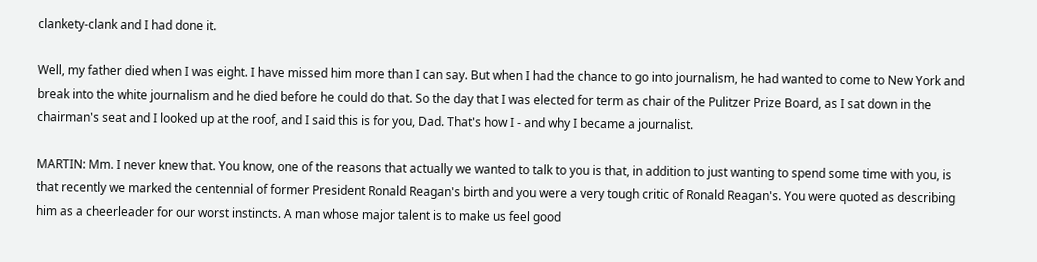clankety-clank and I had done it.

Well, my father died when I was eight. I have missed him more than I can say. But when I had the chance to go into journalism, he had wanted to come to New York and break into the white journalism and he died before he could do that. So the day that I was elected for term as chair of the Pulitzer Prize Board, as I sat down in the chairman's seat and I looked up at the roof, and I said this is for you, Dad. That's how I - and why I became a journalist.

MARTIN: Mm. I never knew that. You know, one of the reasons that actually we wanted to talk to you is that, in addition to just wanting to spend some time with you, is that recently we marked the centennial of former President Ronald Reagan's birth and you were a very tough critic of Ronald Reagan's. You were quoted as describing him as a cheerleader for our worst instincts. A man whose major talent is to make us feel good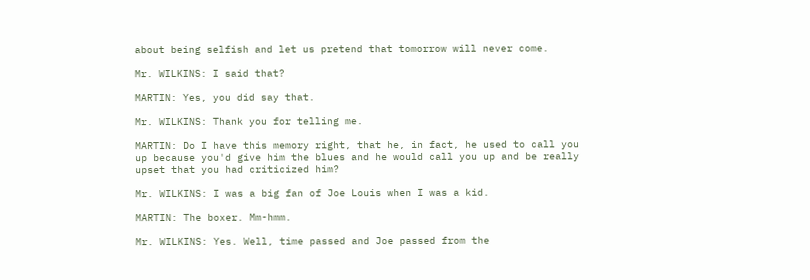about being selfish and let us pretend that tomorrow will never come.

Mr. WILKINS: I said that?

MARTIN: Yes, you did say that.

Mr. WILKINS: Thank you for telling me.

MARTIN: Do I have this memory right, that he, in fact, he used to call you up because you'd give him the blues and he would call you up and be really upset that you had criticized him?

Mr. WILKINS: I was a big fan of Joe Louis when I was a kid.

MARTIN: The boxer. Mm-hmm.

Mr. WILKINS: Yes. Well, time passed and Joe passed from the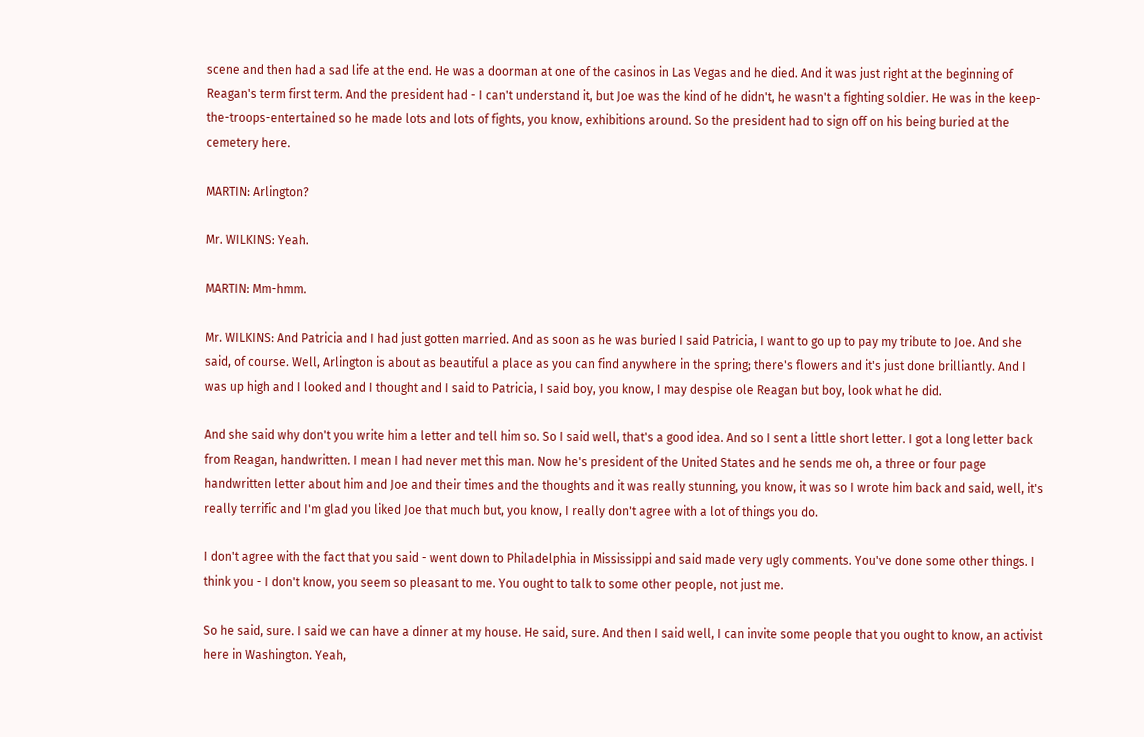scene and then had a sad life at the end. He was a doorman at one of the casinos in Las Vegas and he died. And it was just right at the beginning of Reagan's term first term. And the president had - I can't understand it, but Joe was the kind of he didn't, he wasn't a fighting soldier. He was in the keep-the-troops-entertained so he made lots and lots of fights, you know, exhibitions around. So the president had to sign off on his being buried at the cemetery here.

MARTIN: Arlington?

Mr. WILKINS: Yeah.

MARTIN: Mm-hmm.

Mr. WILKINS: And Patricia and I had just gotten married. And as soon as he was buried I said Patricia, I want to go up to pay my tribute to Joe. And she said, of course. Well, Arlington is about as beautiful a place as you can find anywhere in the spring; there's flowers and it's just done brilliantly. And I was up high and I looked and I thought and I said to Patricia, I said boy, you know, I may despise ole Reagan but boy, look what he did.

And she said why don't you write him a letter and tell him so. So I said well, that's a good idea. And so I sent a little short letter. I got a long letter back from Reagan, handwritten. I mean I had never met this man. Now he's president of the United States and he sends me oh, a three or four page handwritten letter about him and Joe and their times and the thoughts and it was really stunning, you know, it was so I wrote him back and said, well, it's really terrific and I'm glad you liked Joe that much but, you know, I really don't agree with a lot of things you do.

I don't agree with the fact that you said - went down to Philadelphia in Mississippi and said made very ugly comments. You've done some other things. I think you - I don't know, you seem so pleasant to me. You ought to talk to some other people, not just me.

So he said, sure. I said we can have a dinner at my house. He said, sure. And then I said well, I can invite some people that you ought to know, an activist here in Washington. Yeah,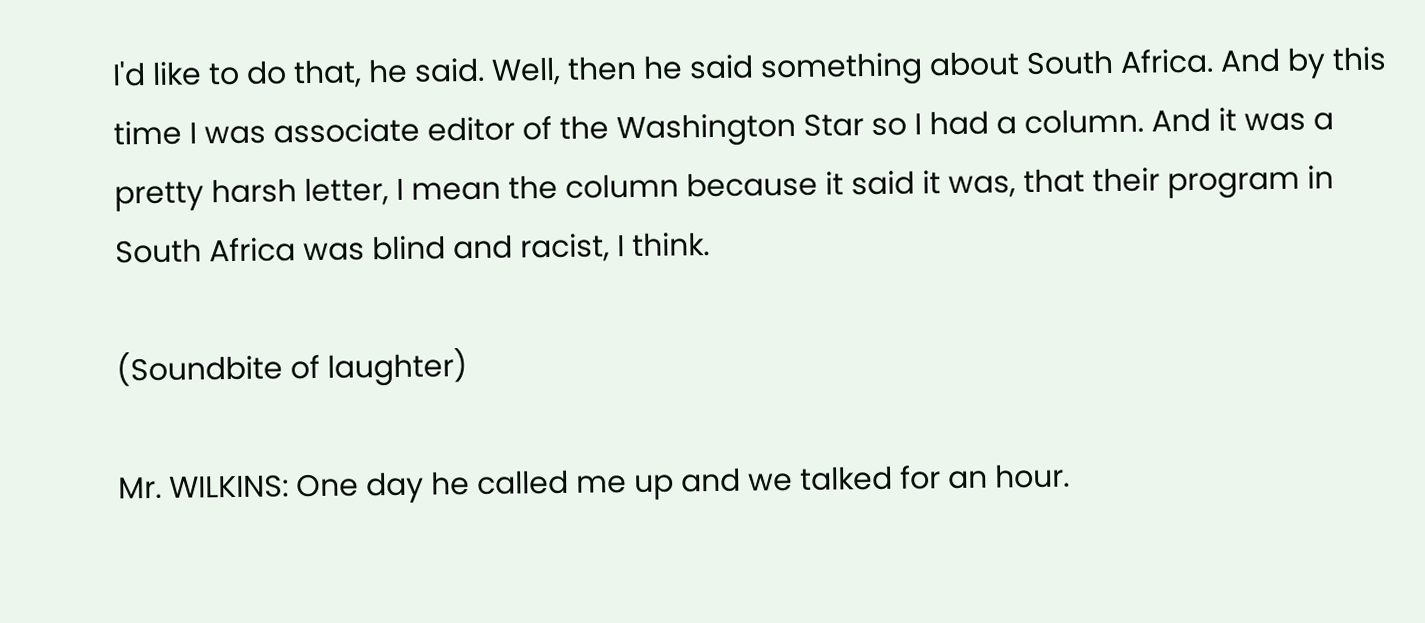I'd like to do that, he said. Well, then he said something about South Africa. And by this time I was associate editor of the Washington Star so I had a column. And it was a pretty harsh letter, I mean the column because it said it was, that their program in South Africa was blind and racist, I think.

(Soundbite of laughter)

Mr. WILKINS: One day he called me up and we talked for an hour.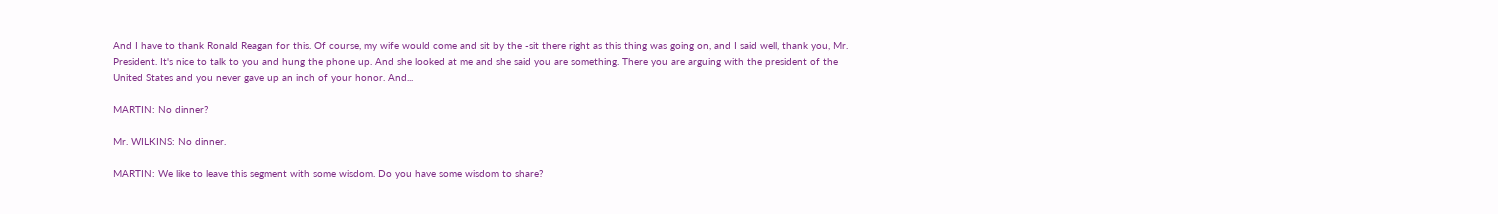And I have to thank Ronald Reagan for this. Of course, my wife would come and sit by the -sit there right as this thing was going on, and I said well, thank you, Mr. President. It's nice to talk to you and hung the phone up. And she looked at me and she said you are something. There you are arguing with the president of the United States and you never gave up an inch of your honor. And...

MARTIN: No dinner?

Mr. WILKINS: No dinner.

MARTIN: We like to leave this segment with some wisdom. Do you have some wisdom to share?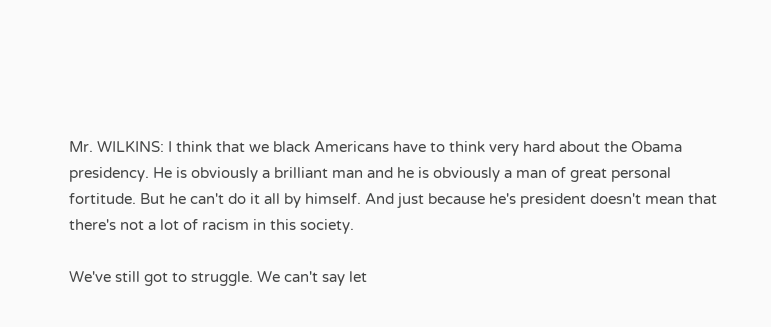Mr. WILKINS: I think that we black Americans have to think very hard about the Obama presidency. He is obviously a brilliant man and he is obviously a man of great personal fortitude. But he can't do it all by himself. And just because he's president doesn't mean that there's not a lot of racism in this society.

We've still got to struggle. We can't say let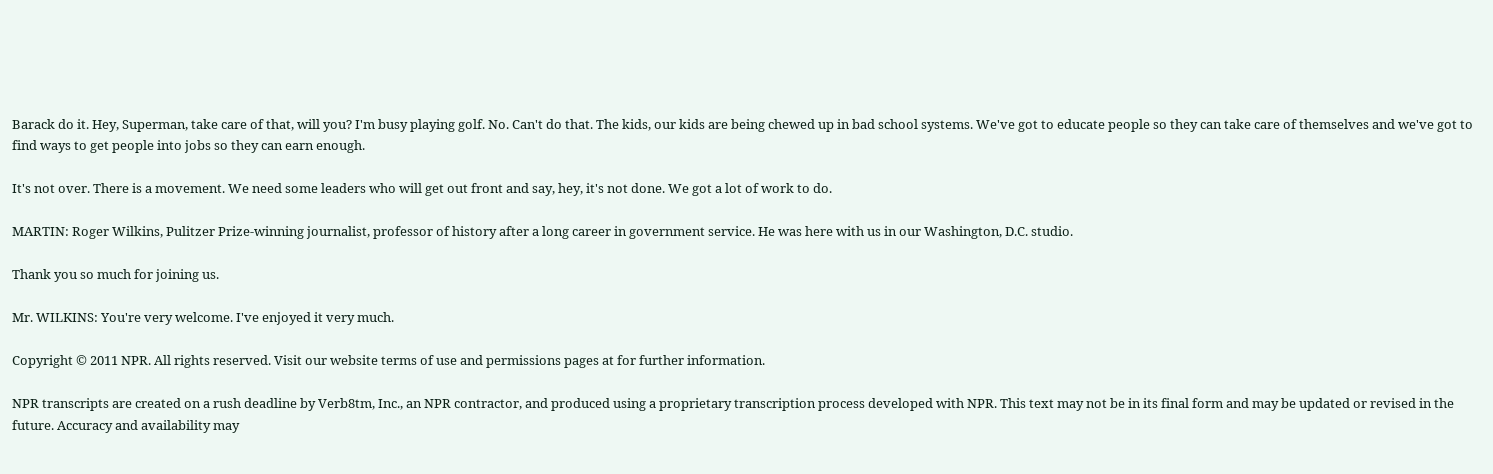Barack do it. Hey, Superman, take care of that, will you? I'm busy playing golf. No. Can't do that. The kids, our kids are being chewed up in bad school systems. We've got to educate people so they can take care of themselves and we've got to find ways to get people into jobs so they can earn enough.

It's not over. There is a movement. We need some leaders who will get out front and say, hey, it's not done. We got a lot of work to do.

MARTIN: Roger Wilkins, Pulitzer Prize-winning journalist, professor of history after a long career in government service. He was here with us in our Washington, D.C. studio.

Thank you so much for joining us.

Mr. WILKINS: You're very welcome. I've enjoyed it very much.

Copyright © 2011 NPR. All rights reserved. Visit our website terms of use and permissions pages at for further information.

NPR transcripts are created on a rush deadline by Verb8tm, Inc., an NPR contractor, and produced using a proprietary transcription process developed with NPR. This text may not be in its final form and may be updated or revised in the future. Accuracy and availability may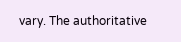vary. The authoritative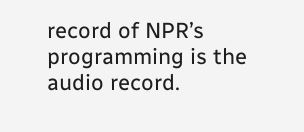record of NPR’s programming is the audio record.